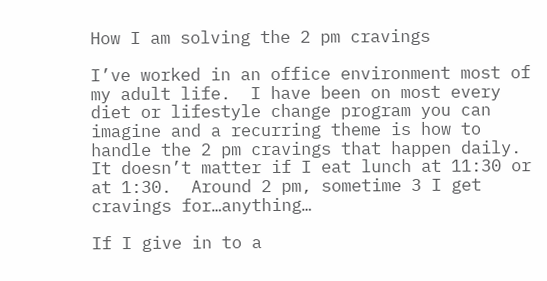How I am solving the 2 pm cravings

I’ve worked in an office environment most of my adult life.  I have been on most every diet or lifestyle change program you can imagine and a recurring theme is how to handle the 2 pm cravings that happen daily.  It doesn’t matter if I eat lunch at 11:30 or at 1:30.  Around 2 pm, sometime 3 I get cravings for…anything…

If I give in to a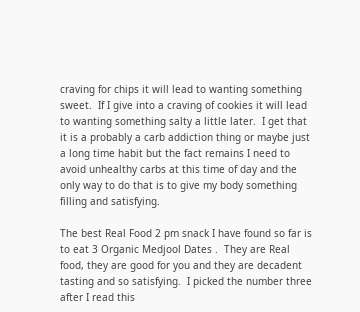craving for chips it will lead to wanting something sweet.  If I give into a craving of cookies it will lead to wanting something salty a little later.  I get that it is a probably a carb addiction thing or maybe just a long time habit but the fact remains I need to avoid unhealthy carbs at this time of day and the only way to do that is to give my body something filling and satisfying.

The best Real Food 2 pm snack I have found so far is to eat 3 Organic Medjool Dates .  They are Real food, they are good for you and they are decadent tasting and so satisfying.  I picked the number three after I read this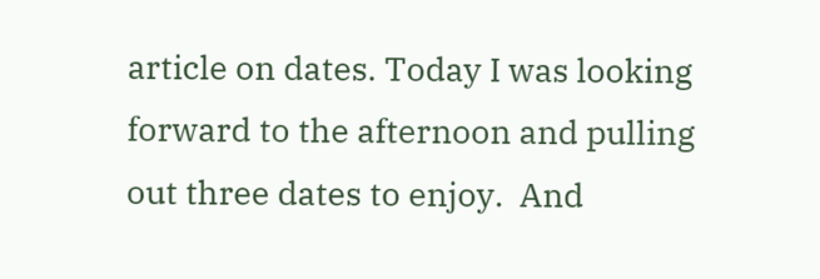article on dates. Today I was looking forward to the afternoon and pulling out three dates to enjoy.  And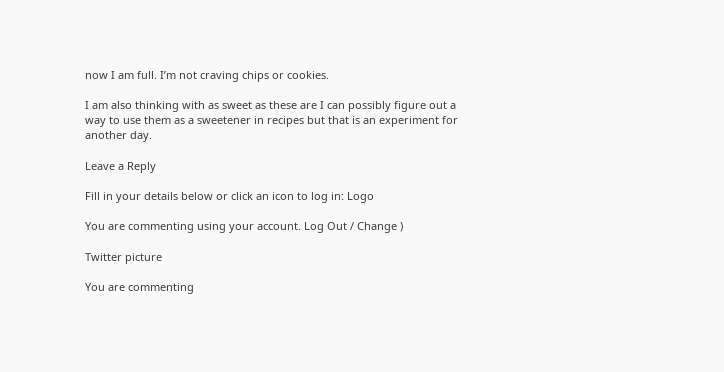now I am full. I’m not craving chips or cookies.

I am also thinking with as sweet as these are I can possibly figure out a way to use them as a sweetener in recipes but that is an experiment for another day.

Leave a Reply

Fill in your details below or click an icon to log in: Logo

You are commenting using your account. Log Out / Change )

Twitter picture

You are commenting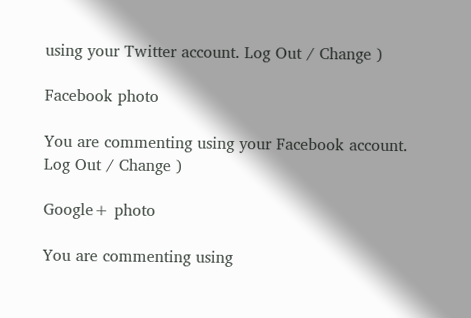using your Twitter account. Log Out / Change )

Facebook photo

You are commenting using your Facebook account. Log Out / Change )

Google+ photo

You are commenting using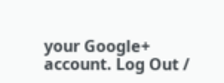your Google+ account. Log Out /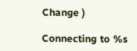Change )

Connecting to %s